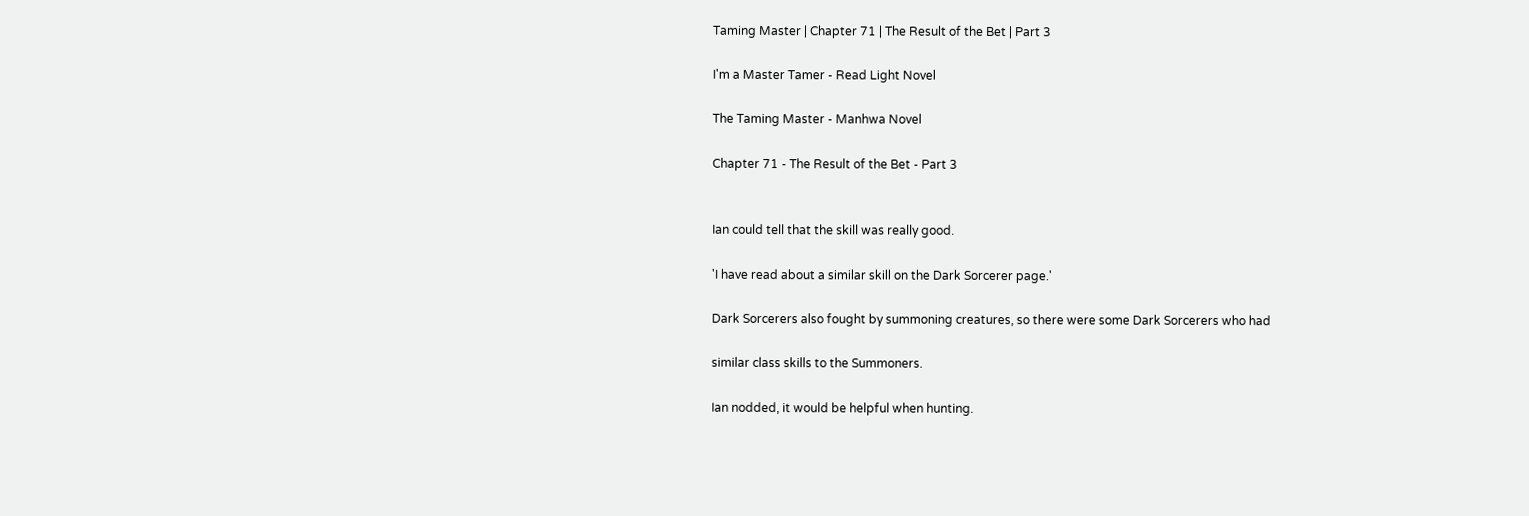Taming Master | Chapter 71 | The Result of the Bet | Part 3

I'm a Master Tamer - Read Light Novel

The Taming Master - Manhwa Novel

Chapter 71 - The Result of the Bet - Part 3


Ian could tell that the skill was really good.

'I have read about a similar skill on the Dark Sorcerer page.'

Dark Sorcerers also fought by summoning creatures, so there were some Dark Sorcerers who had

similar class skills to the Summoners.

Ian nodded, it would be helpful when hunting.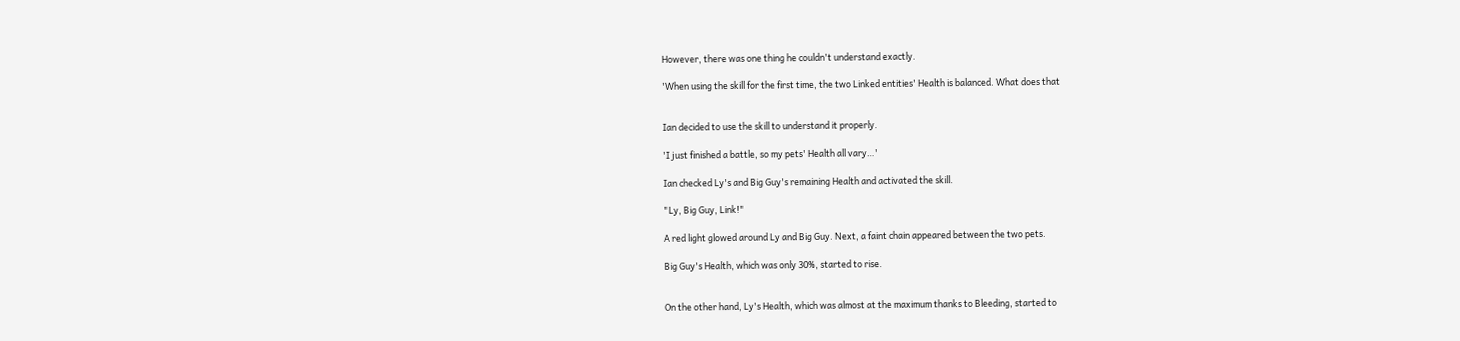However, there was one thing he couldn't understand exactly.

'When using the skill for the first time, the two Linked entities' Health is balanced. What does that


Ian decided to use the skill to understand it properly.

'I just finished a battle, so my pets' Health all vary…'

Ian checked Ly's and Big Guy's remaining Health and activated the skill.

"Ly, Big Guy, Link!"

A red light glowed around Ly and Big Guy. Next, a faint chain appeared between the two pets.

Big Guy's Health, which was only 30%, started to rise.


On the other hand, Ly's Health, which was almost at the maximum thanks to Bleeding, started to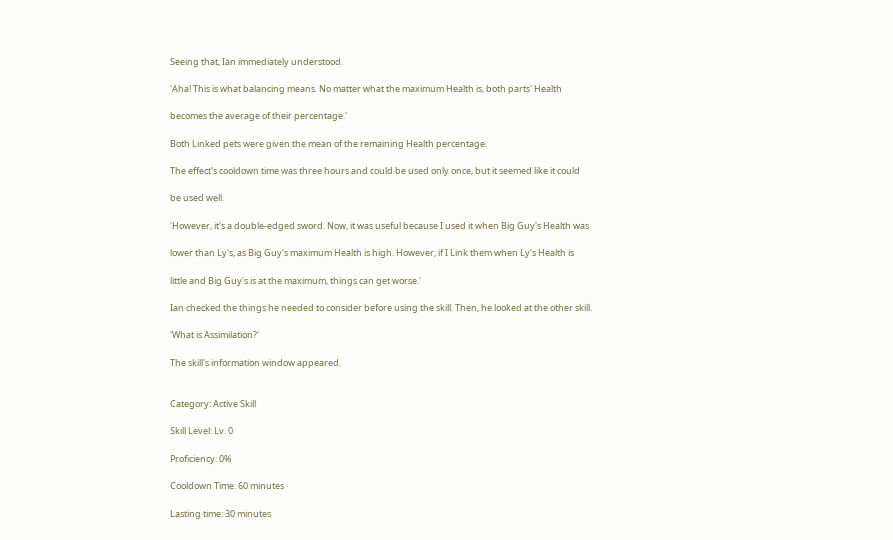Seeing that, Ian immediately understood.

'Aha! This is what balancing means. No matter what the maximum Health is, both parts' Health

becomes the average of their percentage.'

Both Linked pets were given the mean of the remaining Health percentage.

The effect's cooldown time was three hours and could be used only once, but it seemed like it could

be used well.

'However, it's a double-edged sword. Now, it was useful because I used it when Big Guy's Health was

lower than Ly's, as Big Guy's maximum Health is high. However, if I Link them when Ly's Health is

little and Big Guy's is at the maximum, things can get worse.'

Ian checked the things he needed to consider before using the skill. Then, he looked at the other skill.

'What is Assimilation?'

The skill's information window appeared.


Category: Active Skill

Skill Level: Lv. 0

Proficiency: 0%

Cooldown Time: 60 minutes

Lasting time: 30 minutes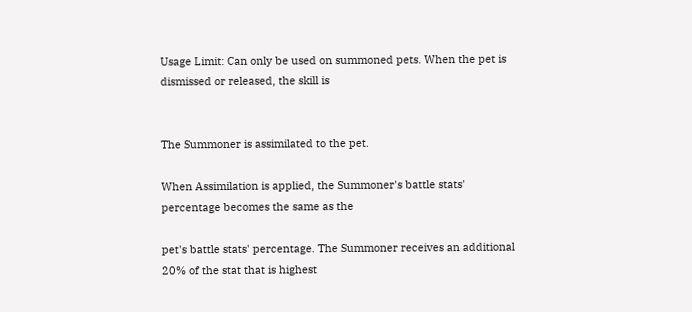Usage Limit: Can only be used on summoned pets. When the pet is dismissed or released, the skill is


The Summoner is assimilated to the pet.

When Assimilation is applied, the Summoner's battle stats' percentage becomes the same as the

pet's battle stats' percentage. The Summoner receives an additional 20% of the stat that is highest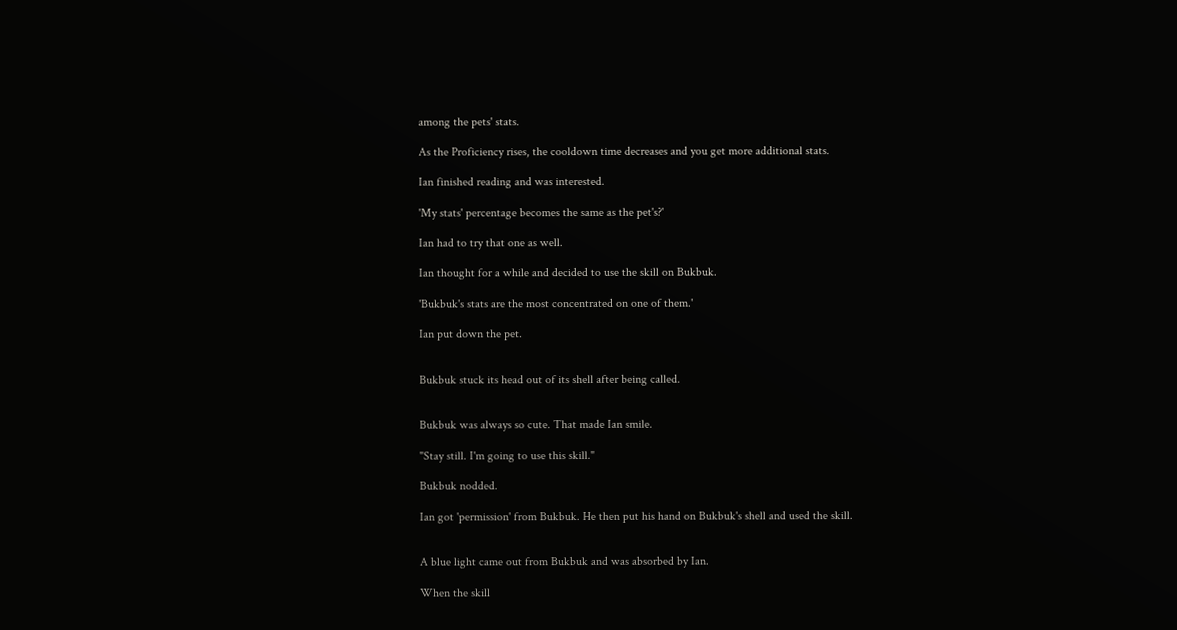among the pets' stats.

As the Proficiency rises, the cooldown time decreases and you get more additional stats.

Ian finished reading and was interested.

'My stats' percentage becomes the same as the pet's?'

Ian had to try that one as well.

Ian thought for a while and decided to use the skill on Bukbuk.

'Bukbuk's stats are the most concentrated on one of them.'

Ian put down the pet.


Bukbuk stuck its head out of its shell after being called.


Bukbuk was always so cute. That made Ian smile.

"Stay still. I'm going to use this skill."

Bukbuk nodded.

Ian got 'permission' from Bukbuk. He then put his hand on Bukbuk's shell and used the skill.


A blue light came out from Bukbuk and was absorbed by Ian.

When the skill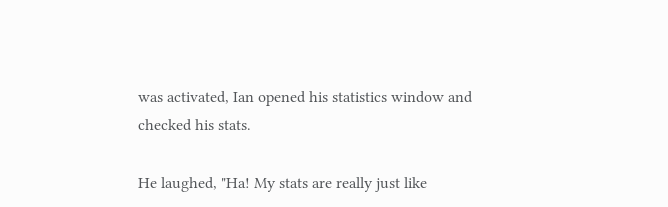was activated, Ian opened his statistics window and checked his stats.

He laughed, "Ha! My stats are really just like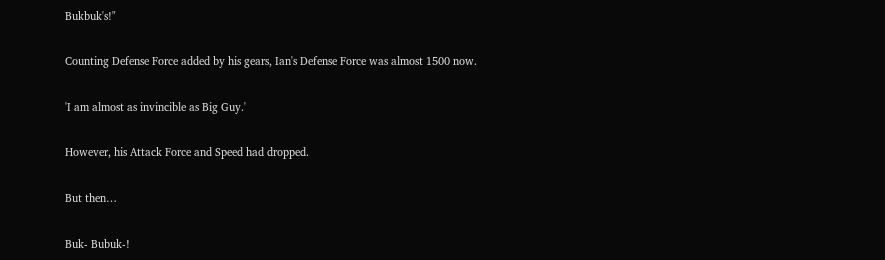Bukbuk's!"

Counting Defense Force added by his gears, Ian's Defense Force was almost 1500 now.

'I am almost as invincible as Big Guy.'

However, his Attack Force and Speed had dropped.

But then…

Buk- Bubuk-!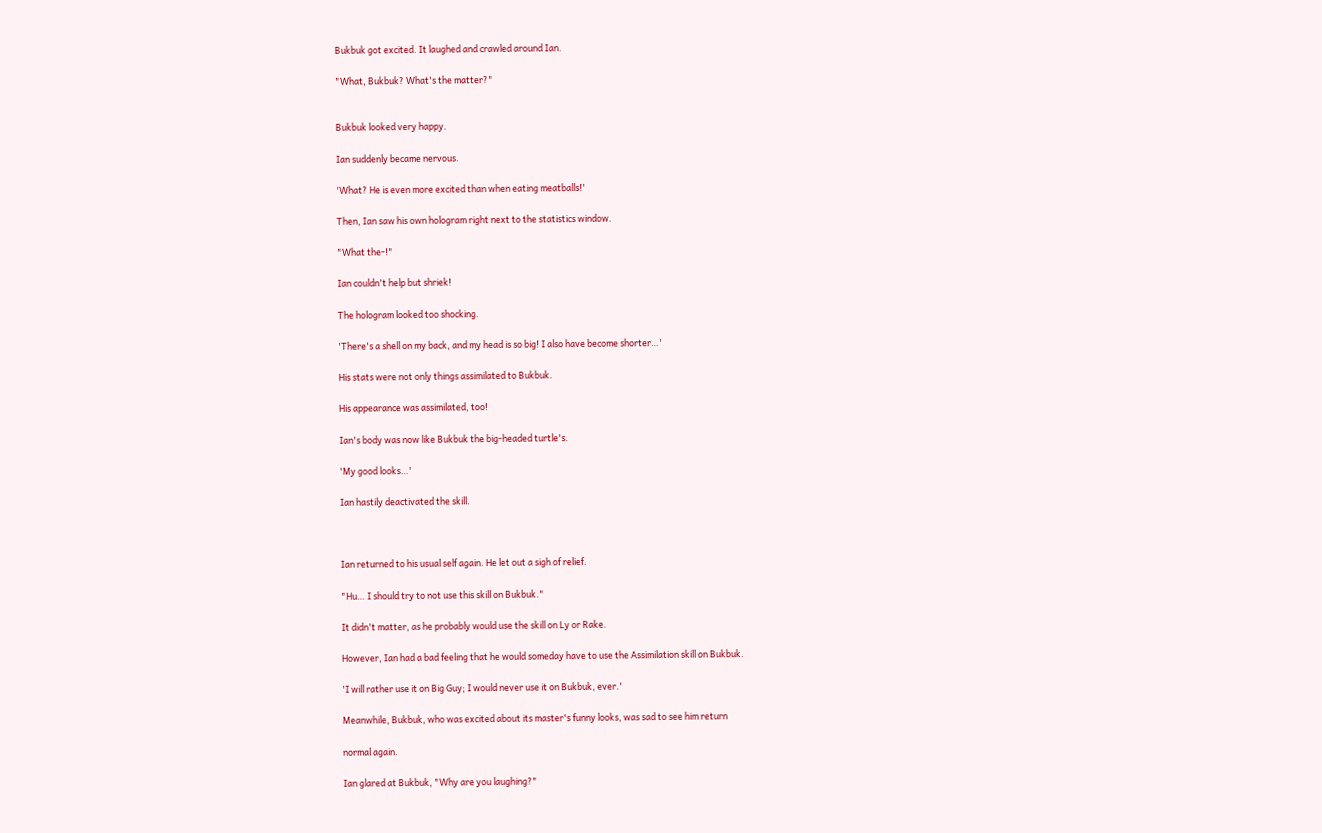Bukbuk got excited. It laughed and crawled around Ian.

"What, Bukbuk? What's the matter?"


Bukbuk looked very happy.

Ian suddenly became nervous.

'What? He is even more excited than when eating meatballs!'

Then, Ian saw his own hologram right next to the statistics window.

"What the-!"

Ian couldn't help but shriek!

The hologram looked too shocking.

'There's a shell on my back, and my head is so big! I also have become shorter…'

His stats were not only things assimilated to Bukbuk.

His appearance was assimilated, too!

Ian's body was now like Bukbuk the big-headed turtle's.

'My good looks…'

Ian hastily deactivated the skill.



Ian returned to his usual self again. He let out a sigh of relief.

"Hu… I should try to not use this skill on Bukbuk."

It didn't matter, as he probably would use the skill on Ly or Rake.

However, Ian had a bad feeling that he would someday have to use the Assimilation skill on Bukbuk.

'I will rather use it on Big Guy; I would never use it on Bukbuk, ever.'

Meanwhile, Bukbuk, who was excited about its master's funny looks, was sad to see him return

normal again.

Ian glared at Bukbuk, "Why are you laughing?"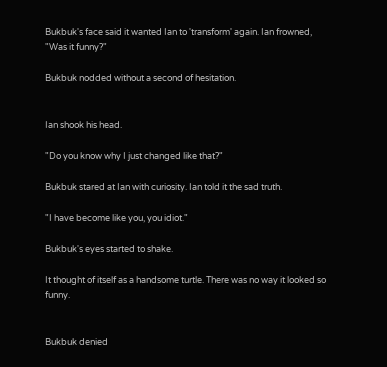Bukbuk's face said it wanted Ian to 'transform' again. Ian frowned, "Was it funny?"

Bukbuk nodded without a second of hesitation.


Ian shook his head.

"Do you know why I just changed like that?"

Bukbuk stared at Ian with curiosity. Ian told it the sad truth.

"I have become like you, you idiot."

Bukbuk's eyes started to shake.

It thought of itself as a handsome turtle. There was no way it looked so funny.


Bukbuk denied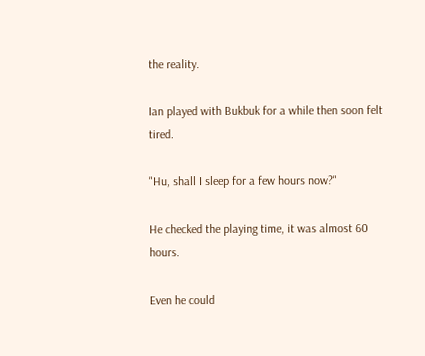the reality.

Ian played with Bukbuk for a while then soon felt tired.

"Hu, shall I sleep for a few hours now?"

He checked the playing time, it was almost 60 hours.

Even he could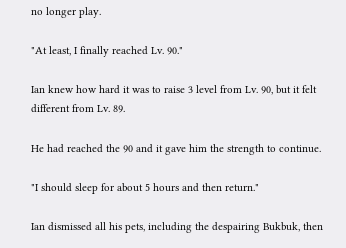no longer play.

"At least, I finally reached Lv. 90."

Ian knew how hard it was to raise 3 level from Lv. 90, but it felt different from Lv. 89.

He had reached the 90 and it gave him the strength to continue.

"I should sleep for about 5 hours and then return."

Ian dismissed all his pets, including the despairing Bukbuk, then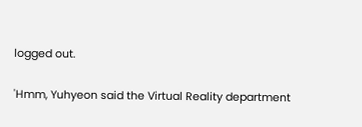logged out.

'Hmm, Yuhyeon said the Virtual Reality department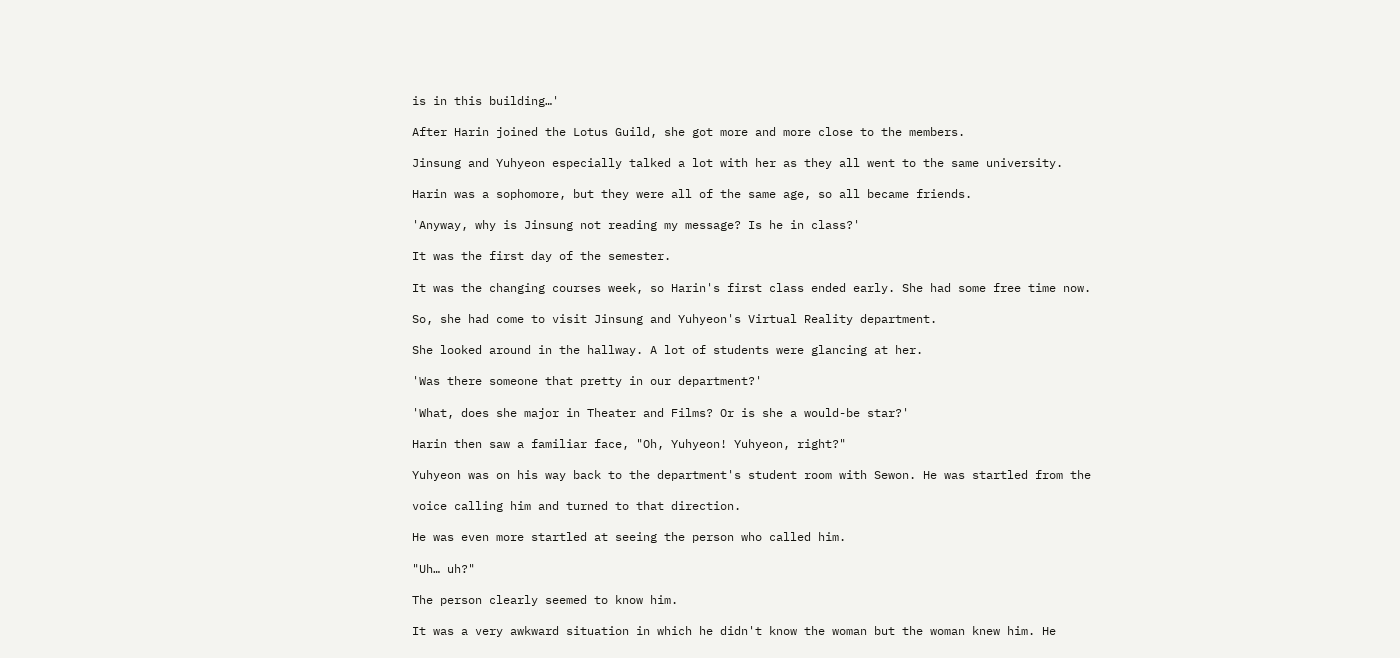is in this building…'

After Harin joined the Lotus Guild, she got more and more close to the members.

Jinsung and Yuhyeon especially talked a lot with her as they all went to the same university.

Harin was a sophomore, but they were all of the same age, so all became friends.

'Anyway, why is Jinsung not reading my message? Is he in class?'

It was the first day of the semester.

It was the changing courses week, so Harin's first class ended early. She had some free time now.

So, she had come to visit Jinsung and Yuhyeon's Virtual Reality department.

She looked around in the hallway. A lot of students were glancing at her.

'Was there someone that pretty in our department?'

'What, does she major in Theater and Films? Or is she a would-be star?'

Harin then saw a familiar face, "Oh, Yuhyeon! Yuhyeon, right?"

Yuhyeon was on his way back to the department's student room with Sewon. He was startled from the

voice calling him and turned to that direction.

He was even more startled at seeing the person who called him.

"Uh… uh?"

The person clearly seemed to know him.

It was a very awkward situation in which he didn't know the woman but the woman knew him. He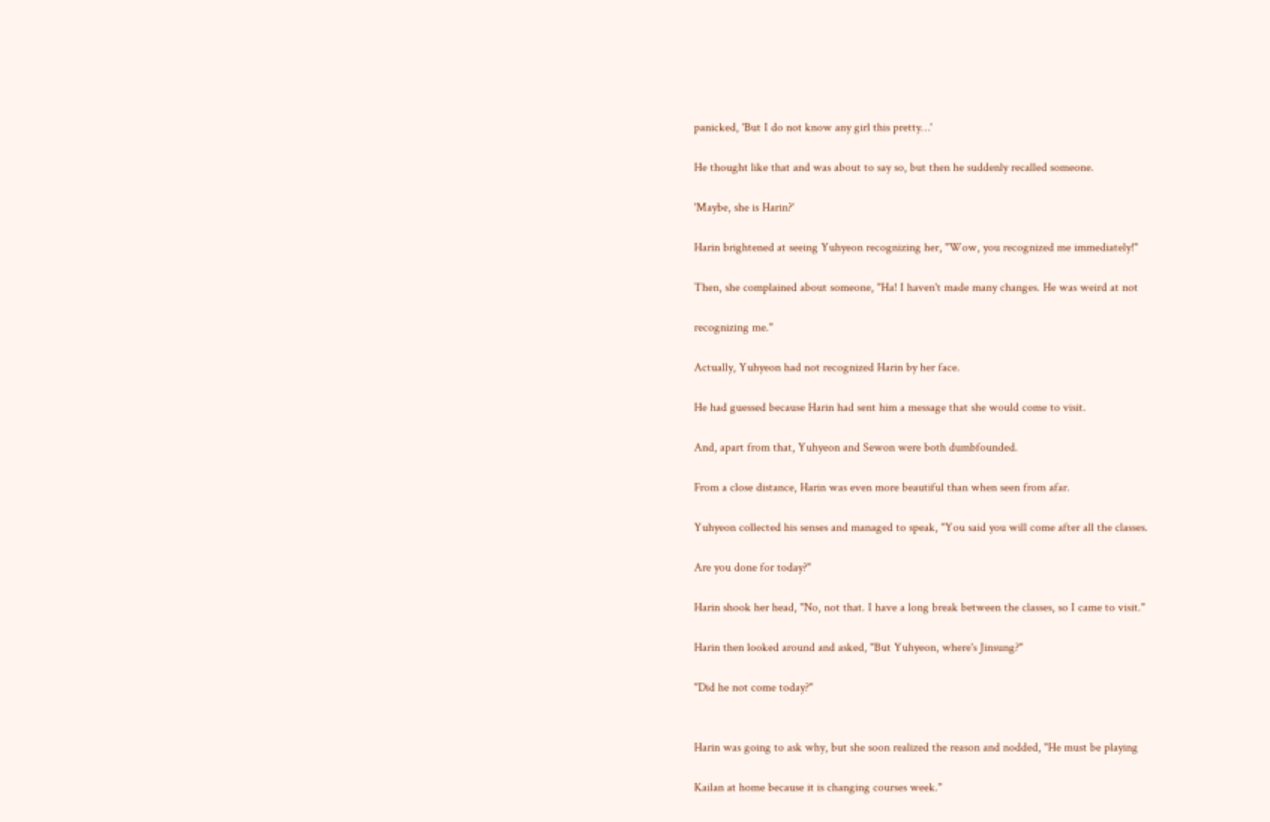panicked, 'But I do not know any girl this pretty…'

He thought like that and was about to say so, but then he suddenly recalled someone.

'Maybe, she is Harin?'

Harin brightened at seeing Yuhyeon recognizing her, "Wow, you recognized me immediately!"

Then, she complained about someone, "Ha! I haven't made many changes. He was weird at not

recognizing me."

Actually, Yuhyeon had not recognized Harin by her face.

He had guessed because Harin had sent him a message that she would come to visit.

And, apart from that, Yuhyeon and Sewon were both dumbfounded.

From a close distance, Harin was even more beautiful than when seen from afar.

Yuhyeon collected his senses and managed to speak, "You said you will come after all the classes.

Are you done for today?"

Harin shook her head, "No, not that. I have a long break between the classes, so I came to visit."

Harin then looked around and asked, "But Yuhyeon, where's Jinsung?"

"Did he not come today?"


Harin was going to ask why, but she soon realized the reason and nodded, "He must be playing

Kailan at home because it is changing courses week."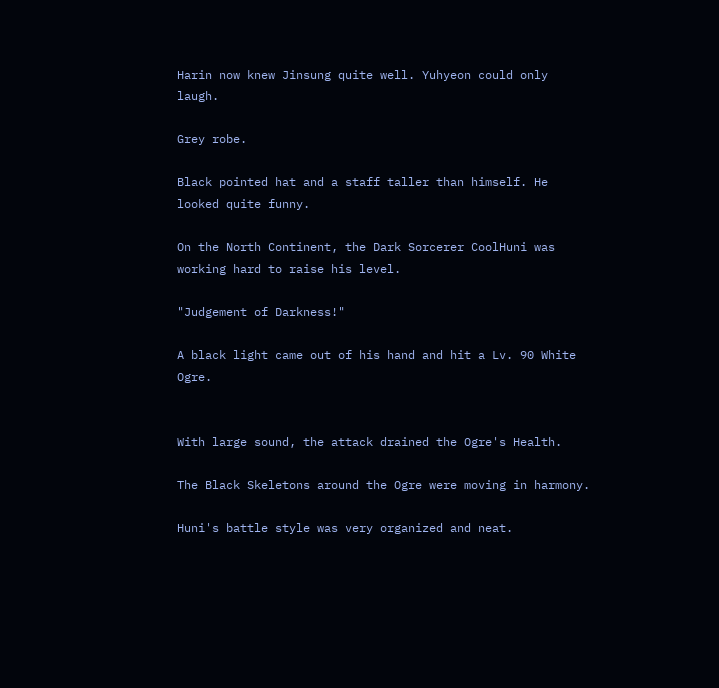Harin now knew Jinsung quite well. Yuhyeon could only laugh.

Grey robe.

Black pointed hat and a staff taller than himself. He looked quite funny.

On the North Continent, the Dark Sorcerer CoolHuni was working hard to raise his level.

"Judgement of Darkness!"

A black light came out of his hand and hit a Lv. 90 White Ogre.


With large sound, the attack drained the Ogre's Health.

The Black Skeletons around the Ogre were moving in harmony.

Huni's battle style was very organized and neat.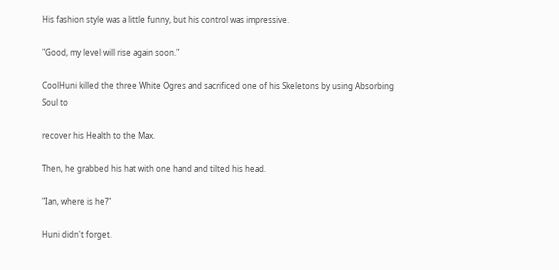His fashion style was a little funny, but his control was impressive.

"Good, my level will rise again soon."

CoolHuni killed the three White Ogres and sacrificed one of his Skeletons by using Absorbing Soul to

recover his Health to the Max.

Then, he grabbed his hat with one hand and tilted his head.

"Ian, where is he?"

Huni didn't forget.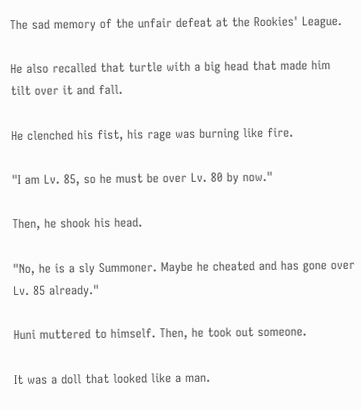The sad memory of the unfair defeat at the Rookies' League.

He also recalled that turtle with a big head that made him tilt over it and fall.

He clenched his fist, his rage was burning like fire.

"I am Lv. 85, so he must be over Lv. 80 by now."

Then, he shook his head.

"No, he is a sly Summoner. Maybe he cheated and has gone over Lv. 85 already."

Huni muttered to himself. Then, he took out someone.

It was a doll that looked like a man.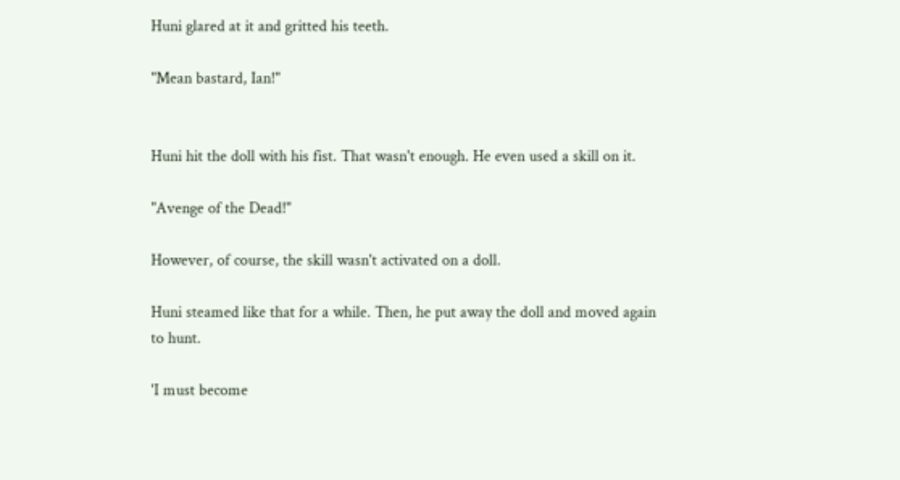Huni glared at it and gritted his teeth.

"Mean bastard, Ian!"


Huni hit the doll with his fist. That wasn't enough. He even used a skill on it.

"Avenge of the Dead!"

However, of course, the skill wasn't activated on a doll.

Huni steamed like that for a while. Then, he put away the doll and moved again to hunt.

'I must become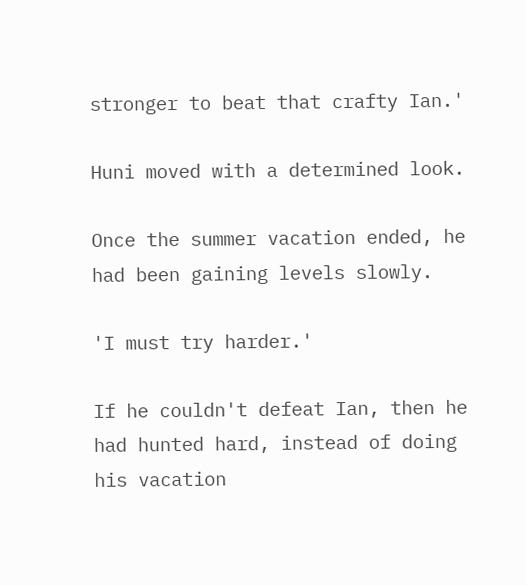stronger to beat that crafty Ian.'

Huni moved with a determined look.

Once the summer vacation ended, he had been gaining levels slowly.

'I must try harder.'

If he couldn't defeat Ian, then he had hunted hard, instead of doing his vacation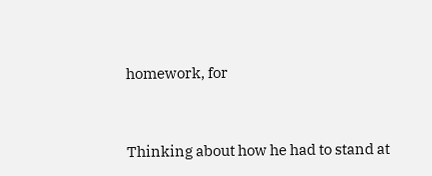homework, for


Thinking about how he had to stand at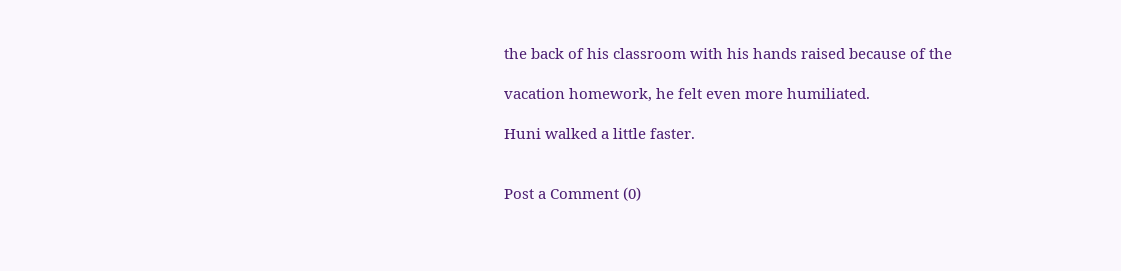the back of his classroom with his hands raised because of the

vacation homework, he felt even more humiliated.

Huni walked a little faster.


Post a Comment (0)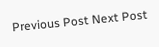Previous Post Next Post